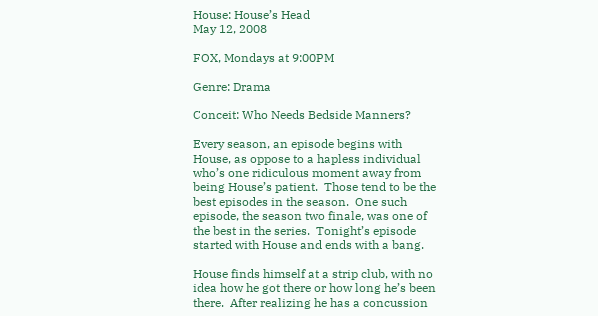House: House’s Head
May 12, 2008

FOX, Mondays at 9:00PM

Genre: Drama

Conceit: Who Needs Bedside Manners?

Every season, an episode begins with House, as oppose to a hapless individual who’s one ridiculous moment away from being House’s patient.  Those tend to be the best episodes in the season.  One such episode, the season two finale, was one of the best in the series.  Tonight’s episode started with House and ends with a bang.

House finds himself at a strip club, with no idea how he got there or how long he’s been there.  After realizing he has a concussion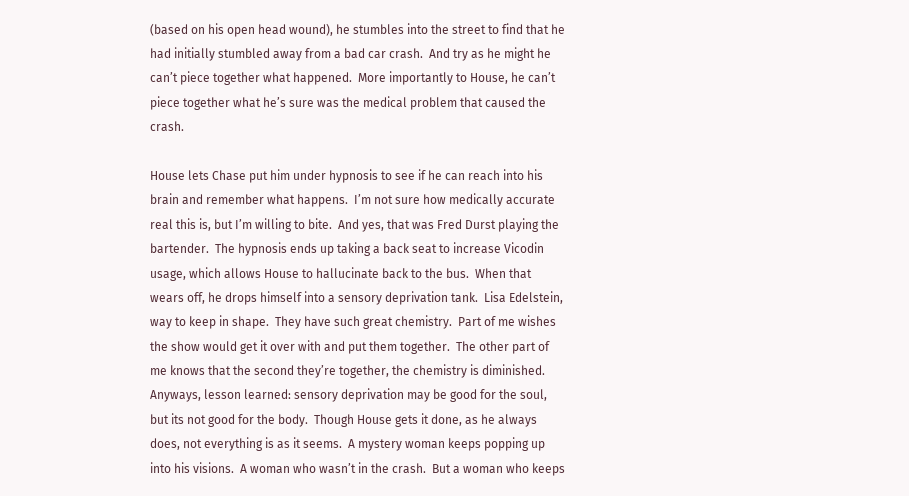(based on his open head wound), he stumbles into the street to find that he had initially stumbled away from a bad car crash.  And try as he might he can’t piece together what happened.  More importantly to House, he can’t piece together what he’s sure was the medical problem that caused the crash.

House lets Chase put him under hypnosis to see if he can reach into his brain and remember what happens.  I’m not sure how medically accurate real this is, but I’m willing to bite.  And yes, that was Fred Durst playing the bartender.  The hypnosis ends up taking a back seat to increase Vicodin usage, which allows House to hallucinate back to the bus.  When that wears off, he drops himself into a sensory deprivation tank.  Lisa Edelstein, way to keep in shape.  They have such great chemistry.  Part of me wishes the show would get it over with and put them together.  The other part of me knows that the second they’re together, the chemistry is diminished.  Anyways, lesson learned: sensory deprivation may be good for the soul, but its not good for the body.  Though House gets it done, as he always does, not everything is as it seems.  A mystery woman keeps popping up into his visions.  A woman who wasn’t in the crash.  But a woman who keeps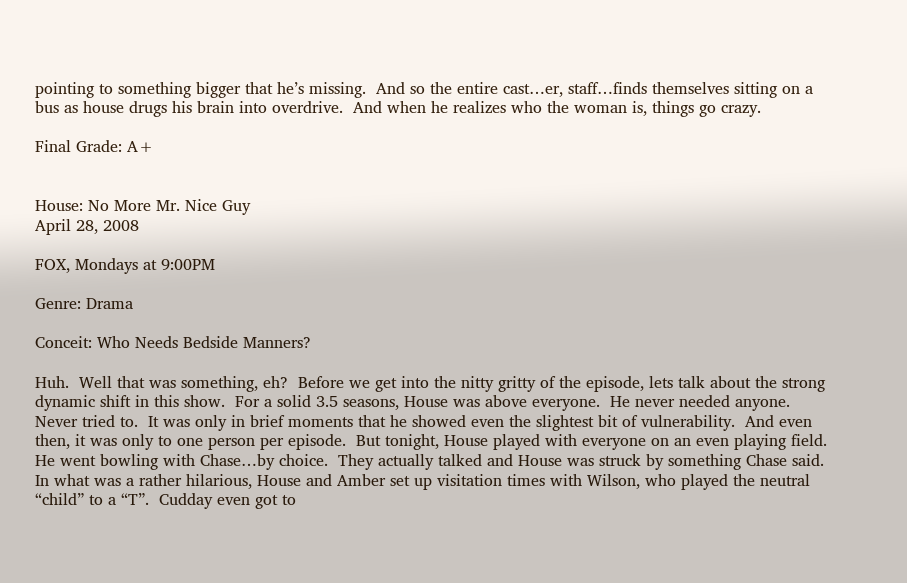pointing to something bigger that he’s missing.  And so the entire cast…er, staff…finds themselves sitting on a bus as house drugs his brain into overdrive.  And when he realizes who the woman is, things go crazy.

Final Grade: A+


House: No More Mr. Nice Guy
April 28, 2008

FOX, Mondays at 9:00PM

Genre: Drama

Conceit: Who Needs Bedside Manners?

Huh.  Well that was something, eh?  Before we get into the nitty gritty of the episode, lets talk about the strong dynamic shift in this show.  For a solid 3.5 seasons, House was above everyone.  He never needed anyone.  Never tried to.  It was only in brief moments that he showed even the slightest bit of vulnerability.  And even then, it was only to one person per episode.  But tonight, House played with everyone on an even playing field.  He went bowling with Chase…by choice.  They actually talked and House was struck by something Chase said.  In what was a rather hilarious, House and Amber set up visitation times with Wilson, who played the neutral “child” to a “T”.  Cudday even got to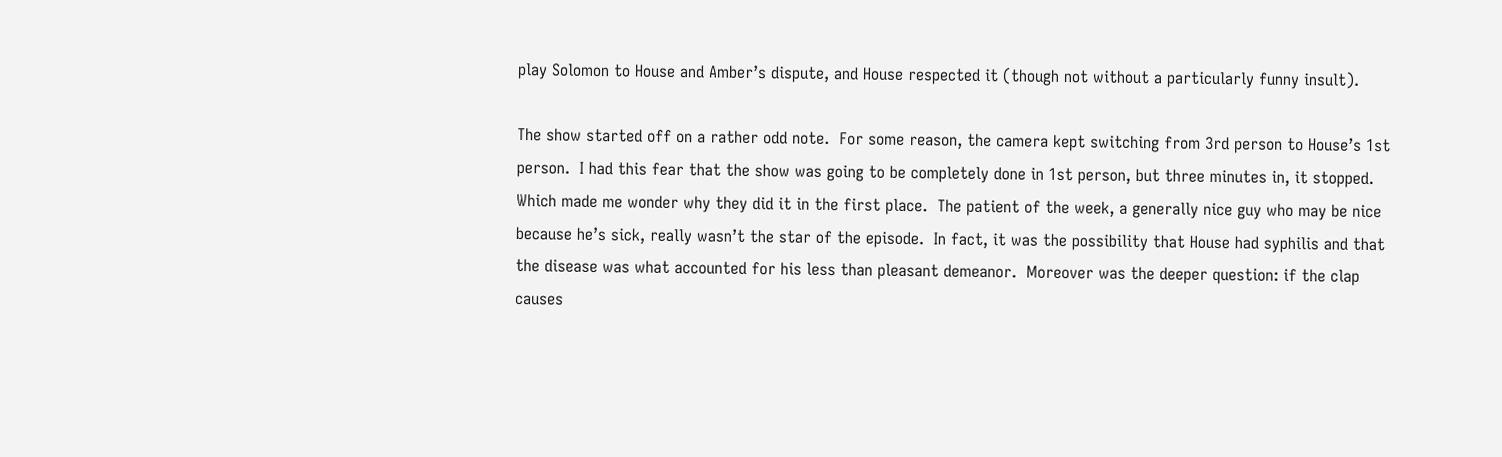play Solomon to House and Amber’s dispute, and House respected it (though not without a particularly funny insult).

The show started off on a rather odd note.  For some reason, the camera kept switching from 3rd person to House’s 1st person.  I had this fear that the show was going to be completely done in 1st person, but three minutes in, it stopped.  Which made me wonder why they did it in the first place.  The patient of the week, a generally nice guy who may be nice because he’s sick, really wasn’t the star of the episode.  In fact, it was the possibility that House had syphilis and that the disease was what accounted for his less than pleasant demeanor.  Moreover was the deeper question: if the clap causes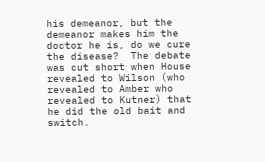his demeanor, but the demeanor makes him the doctor he is, do we cure the disease?  The debate was cut short when House revealed to Wilson (who revealed to Amber who revealed to Kutner) that he did the old bait and switch.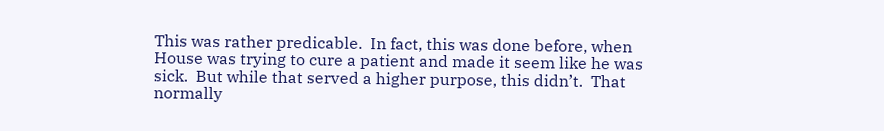This was rather predicable.  In fact, this was done before, when House was trying to cure a patient and made it seem like he was sick.  But while that served a higher purpose, this didn’t.  That normally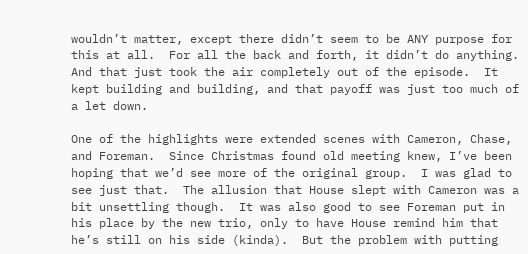wouldn’t matter, except there didn’t seem to be ANY purpose for this at all.  For all the back and forth, it didn’t do anything.  And that just took the air completely out of the episode.  It kept building and building, and that payoff was just too much of a let down.

One of the highlights were extended scenes with Cameron, Chase, and Foreman.  Since Christmas found old meeting knew, I’ve been hoping that we’d see more of the original group.  I was glad to see just that.  The allusion that House slept with Cameron was a bit unsettling though.  It was also good to see Foreman put in his place by the new trio, only to have House remind him that he’s still on his side (kinda).  But the problem with putting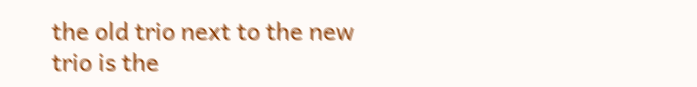the old trio next to the new trio is the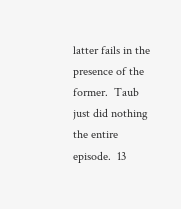latter fails in the presence of the former.  Taub just did nothing the entire episode.  13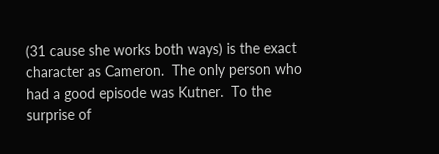(31 cause she works both ways) is the exact character as Cameron.  The only person who had a good episode was Kutner.  To the surprise of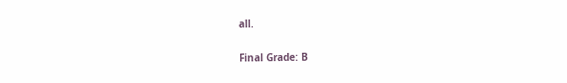all.

Final Grade: B